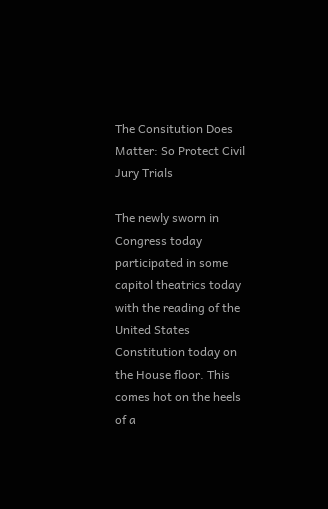The Consitution Does Matter: So Protect Civil Jury Trials

The newly sworn in Congress today participated in some capitol theatrics today with the reading of the United States Constitution today on the House floor. This comes hot on the heels of a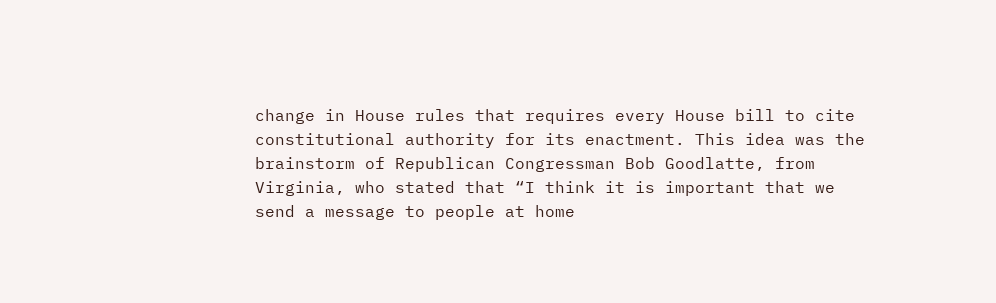change in House rules that requires every House bill to cite constitutional authority for its enactment. This idea was the brainstorm of Republican Congressman Bob Goodlatte, from Virginia, who stated that “I think it is important that we send a message to people at home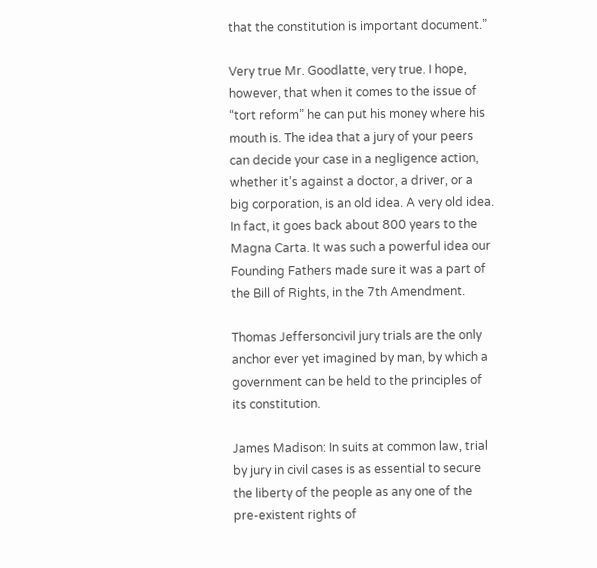that the constitution is important document.”

Very true Mr. Goodlatte, very true. I hope, however, that when it comes to the issue of “tort reform” he can put his money where his mouth is. The idea that a jury of your peers can decide your case in a negligence action, whether it’s against a doctor, a driver, or a big corporation, is an old idea. A very old idea. In fact, it goes back about 800 years to the Magna Carta. It was such a powerful idea our Founding Fathers made sure it was a part of the Bill of Rights, in the 7th Amendment.

Thomas Jeffersoncivil jury trials are the only anchor ever yet imagined by man, by which a government can be held to the principles of its constitution.

James Madison: In suits at common law, trial by jury in civil cases is as essential to secure the liberty of the people as any one of the pre-existent rights of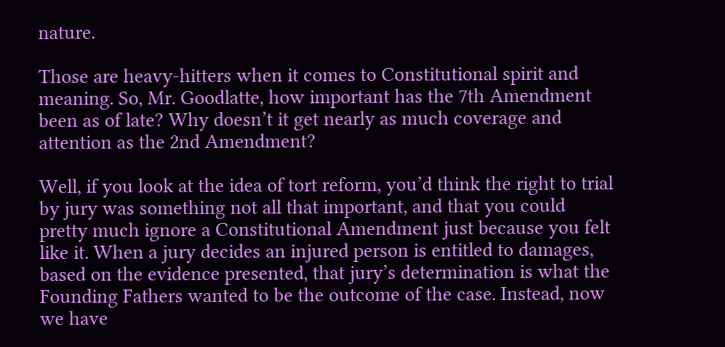nature.

Those are heavy-hitters when it comes to Constitutional spirit and meaning. So, Mr. Goodlatte, how important has the 7th Amendment been as of late? Why doesn’t it get nearly as much coverage and attention as the 2nd Amendment?

Well, if you look at the idea of tort reform, you’d think the right to trial by jury was something not all that important, and that you could pretty much ignore a Constitutional Amendment just because you felt like it. When a jury decides an injured person is entitled to damages, based on the evidence presented, that jury’s determination is what the Founding Fathers wanted to be the outcome of the case. Instead, now we have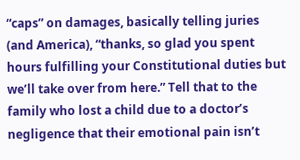“caps” on damages, basically telling juries (and America), “thanks, so glad you spent hours fulfilling your Constitutional duties but we’ll take over from here.” Tell that to the family who lost a child due to a doctor’s negligence that their emotional pain isn’t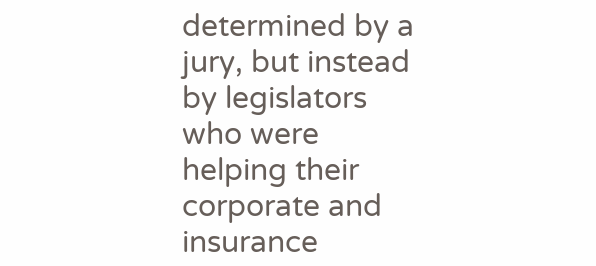determined by a jury, but instead by legislators who were helping their corporate and insurance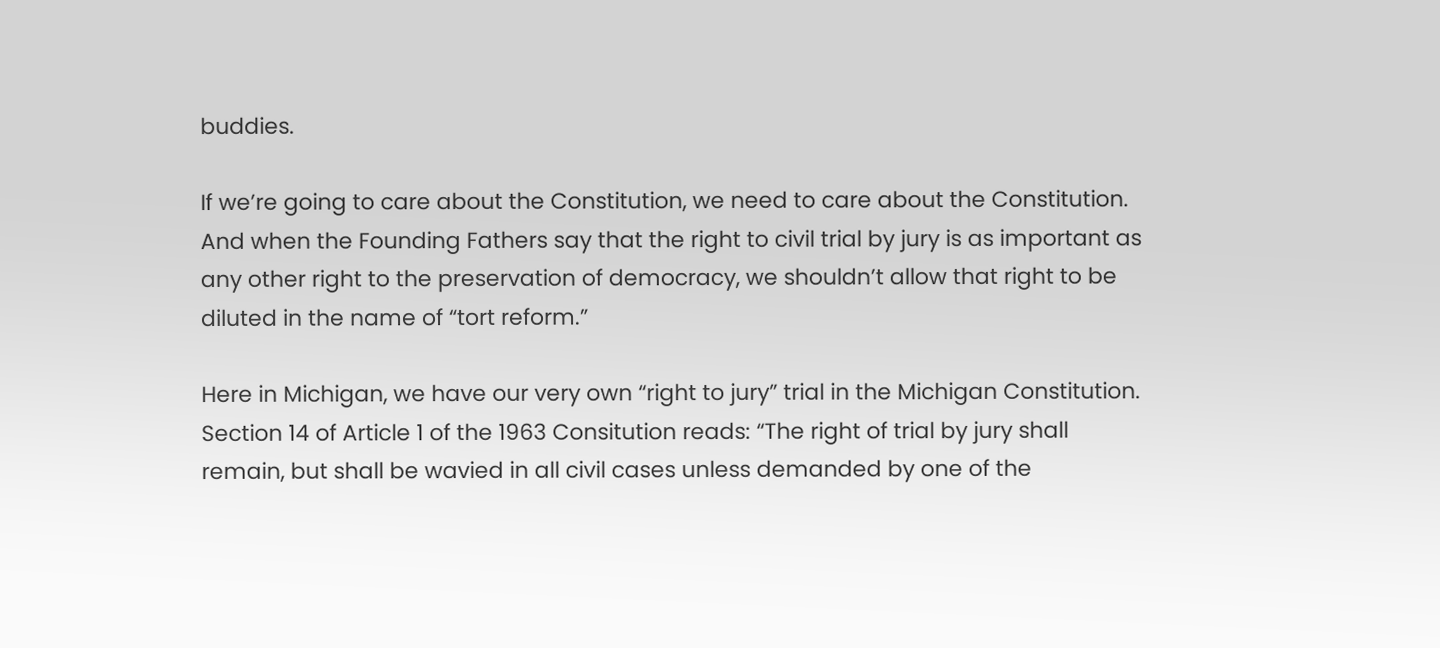buddies.

If we’re going to care about the Constitution, we need to care about the Constitution. And when the Founding Fathers say that the right to civil trial by jury is as important as any other right to the preservation of democracy, we shouldn’t allow that right to be diluted in the name of “tort reform.”

Here in Michigan, we have our very own “right to jury” trial in the Michigan Constitution. Section 14 of Article 1 of the 1963 Consitution reads: “The right of trial by jury shall remain, but shall be wavied in all civil cases unless demanded by one of the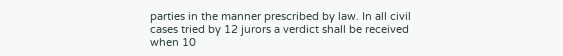parties in the manner prescribed by law. In all civil cases tried by 12 jurors a verdict shall be received when 10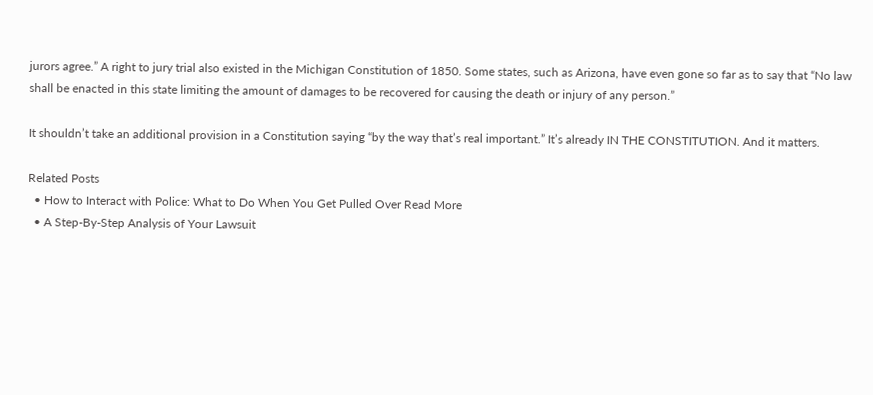jurors agree.” A right to jury trial also existed in the Michigan Constitution of 1850. Some states, such as Arizona, have even gone so far as to say that “No law shall be enacted in this state limiting the amount of damages to be recovered for causing the death or injury of any person.”

It shouldn’t take an additional provision in a Constitution saying “by the way that’s real important.” It’s already IN THE CONSTITUTION. And it matters.

Related Posts
  • How to Interact with Police: What to Do When You Get Pulled Over Read More
  • A Step-By-Step Analysis of Your Lawsuit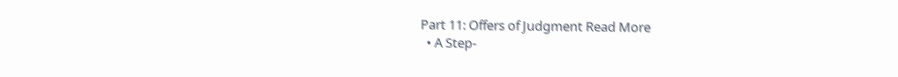Part 11: Offers of Judgment Read More
  • A Step-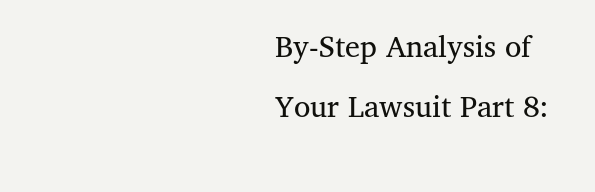By-Step Analysis of Your Lawsuit Part 8: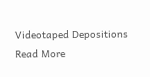Videotaped Depositions Read More